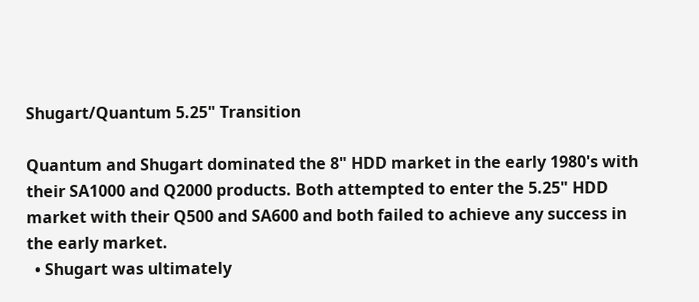Shugart/Quantum 5.25" Transition

Quantum and Shugart dominated the 8" HDD market in the early 1980's with their SA1000 and Q2000 products. Both attempted to enter the 5.25" HDD market with their Q500 and SA600 and both failed to achieve any success in the early market.
  • Shugart was ultimately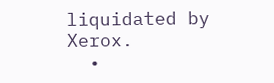liquidated by Xerox.
  •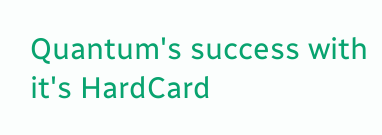Quantum's success with it's HardCard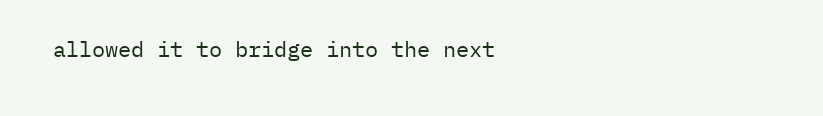allowed it to bridge into the next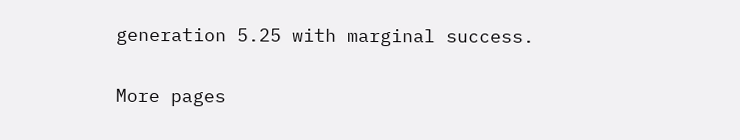generation 5.25 with marginal success.

More pages